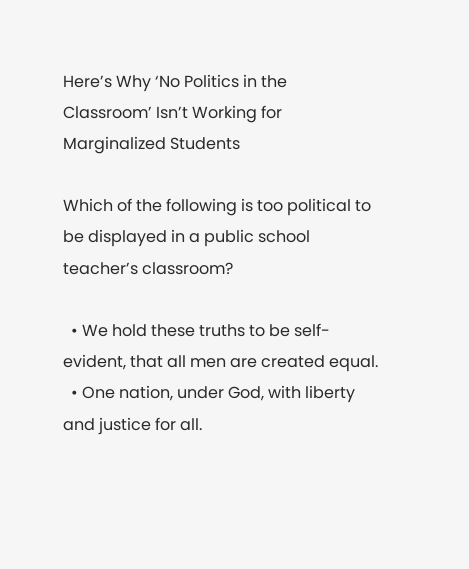Here’s Why ‘No Politics in the Classroom’ Isn’t Working for Marginalized Students

Which of the following is too political to be displayed in a public school teacher’s classroom?

  • We hold these truths to be self-evident, that all men are created equal.
  • One nation, under God, with liberty and justice for all.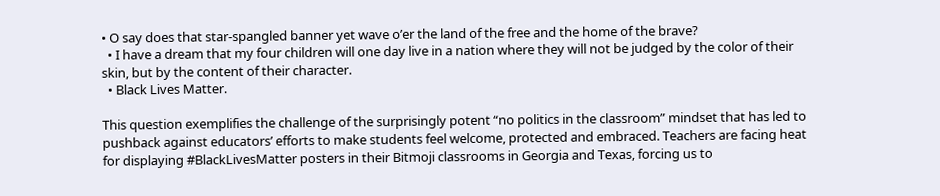• O say does that star-spangled banner yet wave o’er the land of the free and the home of the brave?
  • I have a dream that my four children will one day live in a nation where they will not be judged by the color of their skin, but by the content of their character.
  • Black Lives Matter.

This question exemplifies the challenge of the surprisingly potent “no politics in the classroom” mindset that has led to pushback against educators’ efforts to make students feel welcome, protected and embraced. Teachers are facing heat for displaying #BlackLivesMatter posters in their Bitmoji classrooms in Georgia and Texas, forcing us to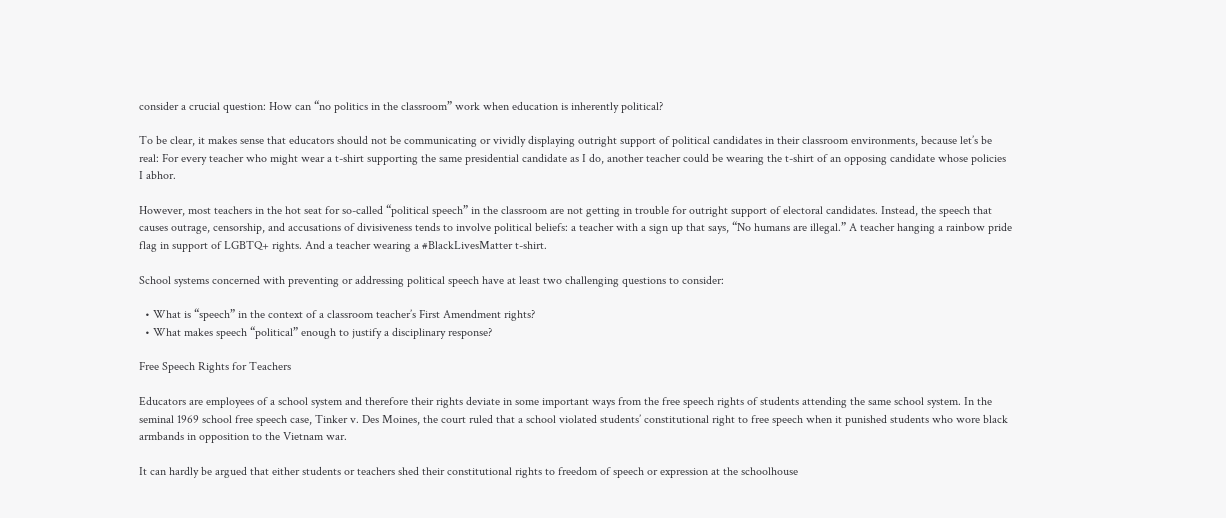consider a crucial question: How can “no politics in the classroom” work when education is inherently political?

To be clear, it makes sense that educators should not be communicating or vividly displaying outright support of political candidates in their classroom environments, because let’s be real: For every teacher who might wear a t-shirt supporting the same presidential candidate as I do, another teacher could be wearing the t-shirt of an opposing candidate whose policies I abhor.

However, most teachers in the hot seat for so-called “political speech” in the classroom are not getting in trouble for outright support of electoral candidates. Instead, the speech that causes outrage, censorship, and accusations of divisiveness tends to involve political beliefs: a teacher with a sign up that says, “No humans are illegal.” A teacher hanging a rainbow pride flag in support of LGBTQ+ rights. And a teacher wearing a #BlackLivesMatter t-shirt.

School systems concerned with preventing or addressing political speech have at least two challenging questions to consider:

  • What is “speech” in the context of a classroom teacher’s First Amendment rights?
  • What makes speech “political” enough to justify a disciplinary response?

Free Speech Rights for Teachers

Educators are employees of a school system and therefore their rights deviate in some important ways from the free speech rights of students attending the same school system. In the seminal 1969 school free speech case, Tinker v. Des Moines, the court ruled that a school violated students’ constitutional right to free speech when it punished students who wore black armbands in opposition to the Vietnam war.

It can hardly be argued that either students or teachers shed their constitutional rights to freedom of speech or expression at the schoolhouse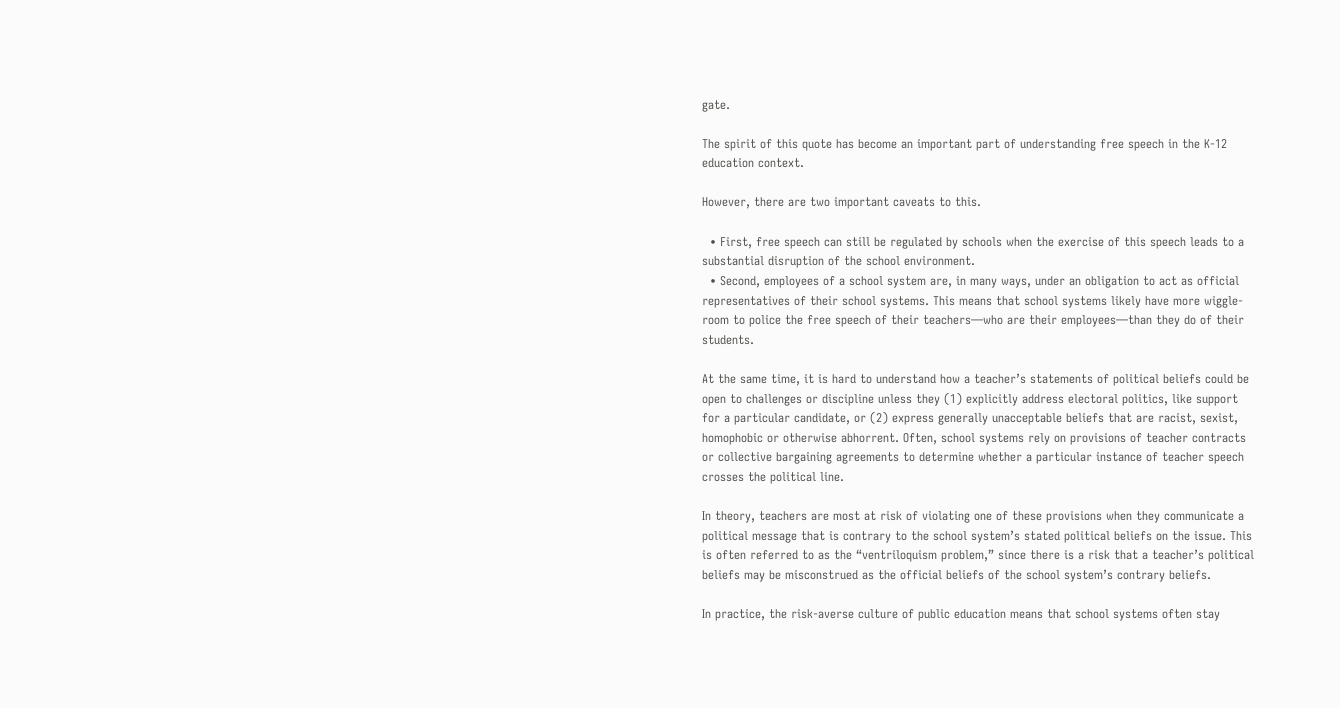gate.

The spirit of this quote has become an important part of understanding free speech in the K-12 education context.

However, there are two important caveats to this.

  • First, free speech can still be regulated by schools when the exercise of this speech leads to a substantial disruption of the school environment.
  • Second, employees of a school system are, in many ways, under an obligation to act as official representatives of their school systems. This means that school systems likely have more wiggle-room to police the free speech of their teachers—who are their employees—than they do of their students.

At the same time, it is hard to understand how a teacher’s statements of political beliefs could be open to challenges or discipline unless they (1) explicitly address electoral politics, like support for a particular candidate, or (2) express generally unacceptable beliefs that are racist, sexist, homophobic or otherwise abhorrent. Often, school systems rely on provisions of teacher contracts or collective bargaining agreements to determine whether a particular instance of teacher speech crosses the political line.

In theory, teachers are most at risk of violating one of these provisions when they communicate a political message that is contrary to the school system’s stated political beliefs on the issue. This is often referred to as the “ventriloquism problem,” since there is a risk that a teacher’s political beliefs may be misconstrued as the official beliefs of the school system’s contrary beliefs.

In practice, the risk-averse culture of public education means that school systems often stay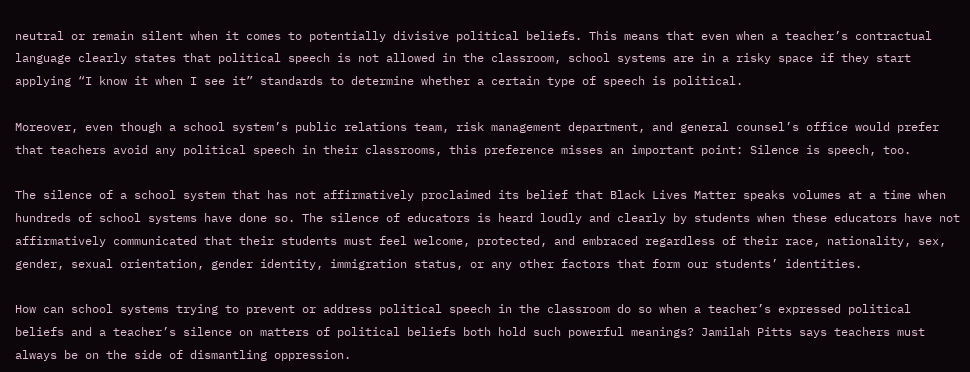neutral or remain silent when it comes to potentially divisive political beliefs. This means that even when a teacher’s contractual language clearly states that political speech is not allowed in the classroom, school systems are in a risky space if they start applying “I know it when I see it” standards to determine whether a certain type of speech is political.

Moreover, even though a school system’s public relations team, risk management department, and general counsel’s office would prefer that teachers avoid any political speech in their classrooms, this preference misses an important point: Silence is speech, too.

The silence of a school system that has not affirmatively proclaimed its belief that Black Lives Matter speaks volumes at a time when hundreds of school systems have done so. The silence of educators is heard loudly and clearly by students when these educators have not affirmatively communicated that their students must feel welcome, protected, and embraced regardless of their race, nationality, sex, gender, sexual orientation, gender identity, immigration status, or any other factors that form our students’ identities.

How can school systems trying to prevent or address political speech in the classroom do so when a teacher’s expressed political beliefs and a teacher’s silence on matters of political beliefs both hold such powerful meanings? Jamilah Pitts says teachers must always be on the side of dismantling oppression.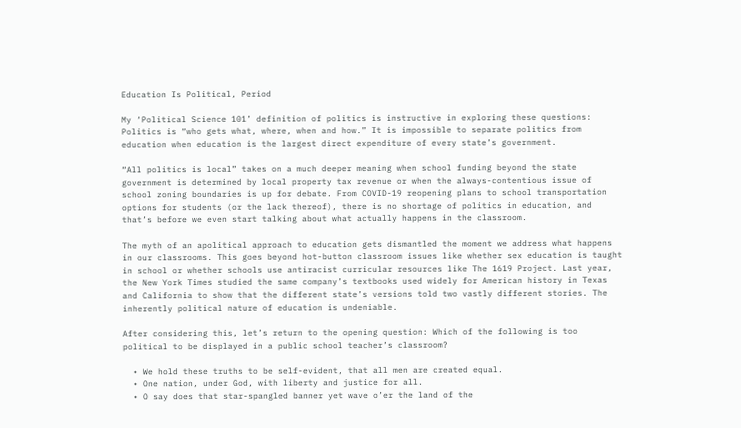Education Is Political, Period

My ‘Political Science 101’ definition of politics is instructive in exploring these questions: Politics is “who gets what, where, when and how.” It is impossible to separate politics from education when education is the largest direct expenditure of every state’s government.

“All politics is local” takes on a much deeper meaning when school funding beyond the state government is determined by local property tax revenue or when the always-contentious issue of school zoning boundaries is up for debate. From COVID-19 reopening plans to school transportation options for students (or the lack thereof), there is no shortage of politics in education, and that’s before we even start talking about what actually happens in the classroom.

The myth of an apolitical approach to education gets dismantled the moment we address what happens in our classrooms. This goes beyond hot-button classroom issues like whether sex education is taught in school or whether schools use antiracist curricular resources like The 1619 Project. Last year, the New York Times studied the same company’s textbooks used widely for American history in Texas and California to show that the different state’s versions told two vastly different stories. The inherently political nature of education is undeniable.

After considering this, let’s return to the opening question: Which of the following is too political to be displayed in a public school teacher’s classroom?

  • We hold these truths to be self-evident, that all men are created equal.
  • One nation, under God, with liberty and justice for all.
  • O say does that star-spangled banner yet wave o’er the land of the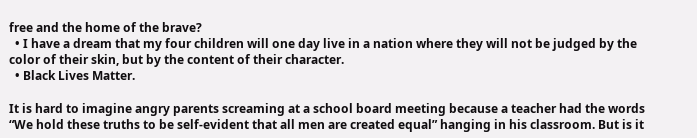free and the home of the brave?
  • I have a dream that my four children will one day live in a nation where they will not be judged by the color of their skin, but by the content of their character.
  • Black Lives Matter.

It is hard to imagine angry parents screaming at a school board meeting because a teacher had the words “We hold these truths to be self-evident that all men are created equal” hanging in his classroom. But is it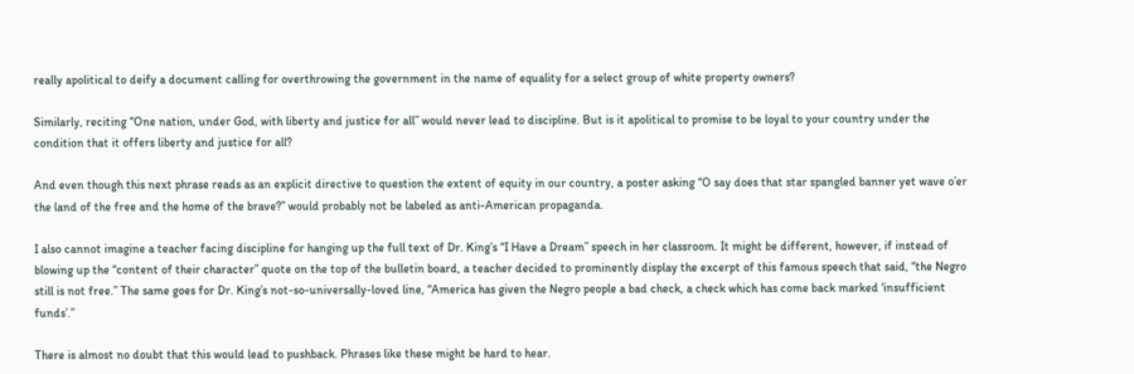really apolitical to deify a document calling for overthrowing the government in the name of equality for a select group of white property owners?

Similarly, reciting “One nation, under God, with liberty and justice for all” would never lead to discipline. But is it apolitical to promise to be loyal to your country under the condition that it offers liberty and justice for all?

And even though this next phrase reads as an explicit directive to question the extent of equity in our country, a poster asking “O say does that star spangled banner yet wave o’er the land of the free and the home of the brave?” would probably not be labeled as anti-American propaganda.

I also cannot imagine a teacher facing discipline for hanging up the full text of Dr. King’s “I Have a Dream” speech in her classroom. It might be different, however, if instead of blowing up the “content of their character” quote on the top of the bulletin board, a teacher decided to prominently display the excerpt of this famous speech that said, “the Negro still is not free.” The same goes for Dr. King’s not-so-universally-loved line, “America has given the Negro people a bad check, a check which has come back marked ‘insufficient funds’.”

There is almost no doubt that this would lead to pushback. Phrases like these might be hard to hear.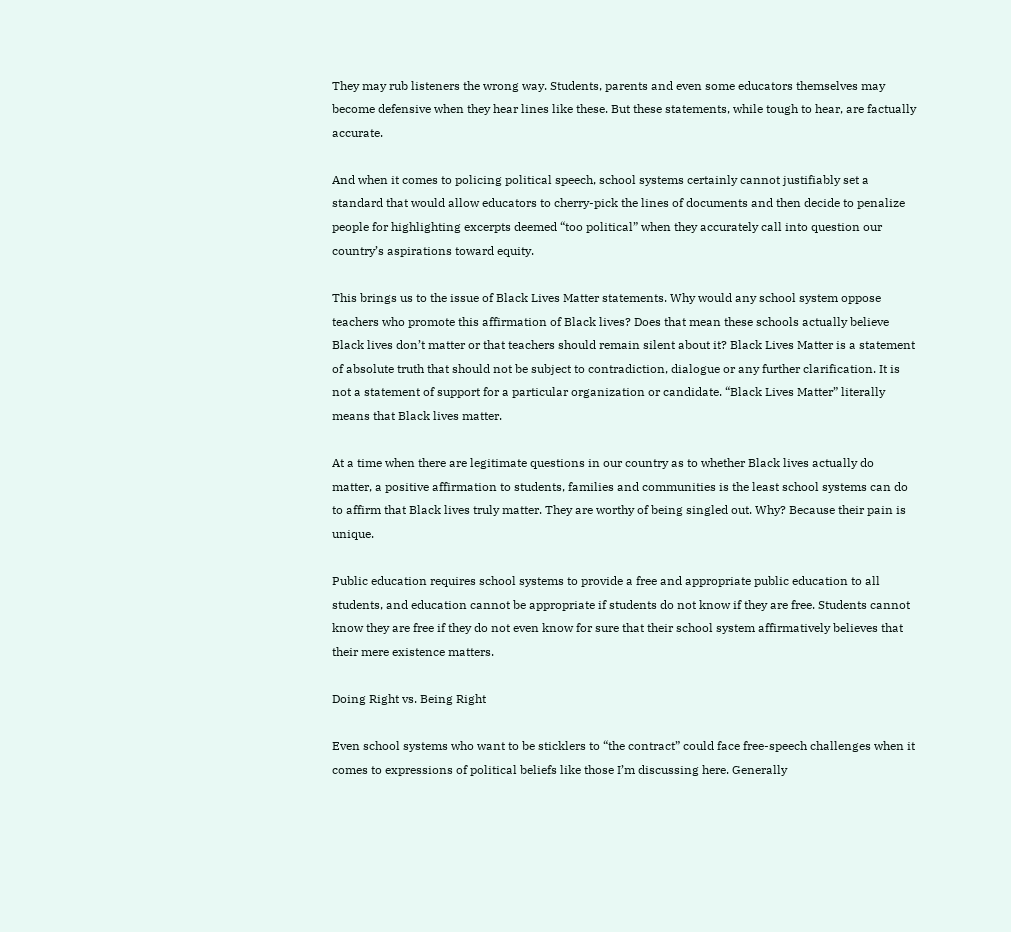They may rub listeners the wrong way. Students, parents and even some educators themselves may become defensive when they hear lines like these. But these statements, while tough to hear, are factually accurate.

And when it comes to policing political speech, school systems certainly cannot justifiably set a standard that would allow educators to cherry-pick the lines of documents and then decide to penalize people for highlighting excerpts deemed “too political” when they accurately call into question our country’s aspirations toward equity.

This brings us to the issue of Black Lives Matter statements. Why would any school system oppose teachers who promote this affirmation of Black lives? Does that mean these schools actually believe Black lives don’t matter or that teachers should remain silent about it? Black Lives Matter is a statement of absolute truth that should not be subject to contradiction, dialogue or any further clarification. It is not a statement of support for a particular organization or candidate. “Black Lives Matter” literally means that Black lives matter.

At a time when there are legitimate questions in our country as to whether Black lives actually do matter, a positive affirmation to students, families and communities is the least school systems can do to affirm that Black lives truly matter. They are worthy of being singled out. Why? Because their pain is unique.

Public education requires school systems to provide a free and appropriate public education to all students, and education cannot be appropriate if students do not know if they are free. Students cannot know they are free if they do not even know for sure that their school system affirmatively believes that their mere existence matters.

Doing Right vs. Being Right

Even school systems who want to be sticklers to “the contract” could face free-speech challenges when it comes to expressions of political beliefs like those I’m discussing here. Generally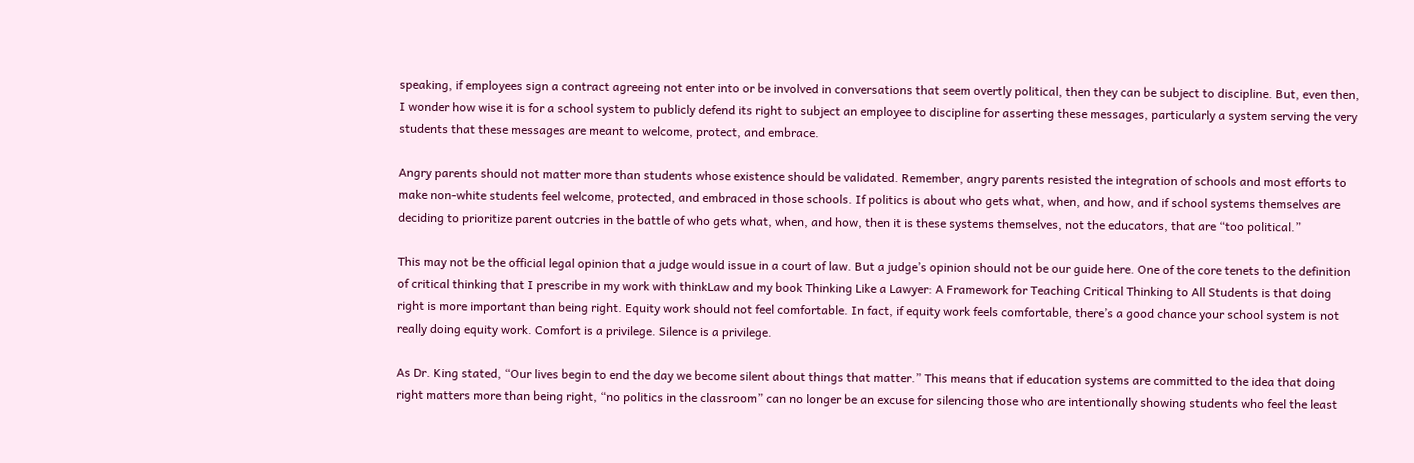speaking, if employees sign a contract agreeing not enter into or be involved in conversations that seem overtly political, then they can be subject to discipline. But, even then, I wonder how wise it is for a school system to publicly defend its right to subject an employee to discipline for asserting these messages, particularly a system serving the very students that these messages are meant to welcome, protect, and embrace.

Angry parents should not matter more than students whose existence should be validated. Remember, angry parents resisted the integration of schools and most efforts to make non-white students feel welcome, protected, and embraced in those schools. If politics is about who gets what, when, and how, and if school systems themselves are deciding to prioritize parent outcries in the battle of who gets what, when, and how, then it is these systems themselves, not the educators, that are “too political.”

This may not be the official legal opinion that a judge would issue in a court of law. But a judge’s opinion should not be our guide here. One of the core tenets to the definition of critical thinking that I prescribe in my work with thinkLaw and my book Thinking Like a Lawyer: A Framework for Teaching Critical Thinking to All Students is that doing right is more important than being right. Equity work should not feel comfortable. In fact, if equity work feels comfortable, there’s a good chance your school system is not really doing equity work. Comfort is a privilege. Silence is a privilege.

As Dr. King stated, “Our lives begin to end the day we become silent about things that matter.” This means that if education systems are committed to the idea that doing right matters more than being right, “no politics in the classroom” can no longer be an excuse for silencing those who are intentionally showing students who feel the least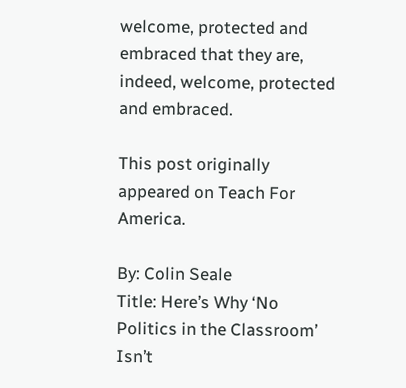welcome, protected and embraced that they are, indeed, welcome, protected and embraced.

This post originally appeared on Teach For America.

By: Colin Seale
Title: Here’s Why ‘No Politics in the Classroom’ Isn’t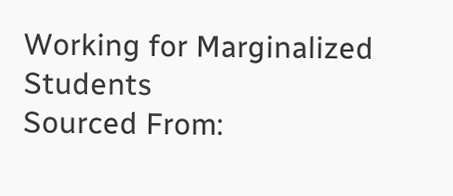Working for Marginalized Students
Sourced From: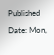Published Date: Mon,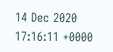14 Dec 2020 17:16:11 +0000